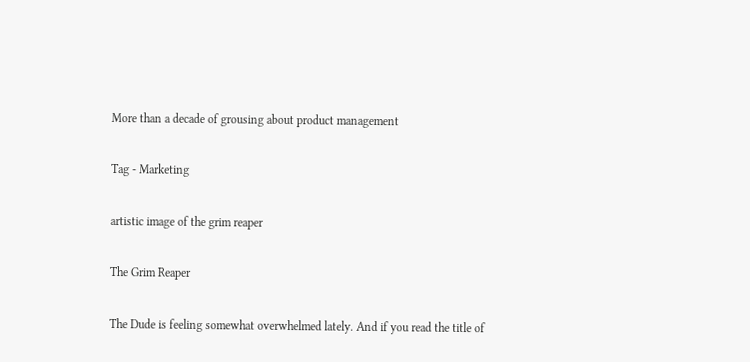More than a decade of grousing about product management

Tag - Marketing

artistic image of the grim reaper

The Grim Reaper

The Dude is feeling somewhat overwhelmed lately. And if you read the title of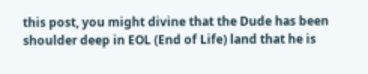this post, you might divine that the Dude has been shoulder deep in EOL (End of Life) land that he is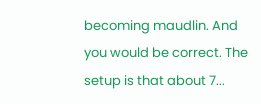becoming maudlin. And you would be correct. The setup is that about 7...